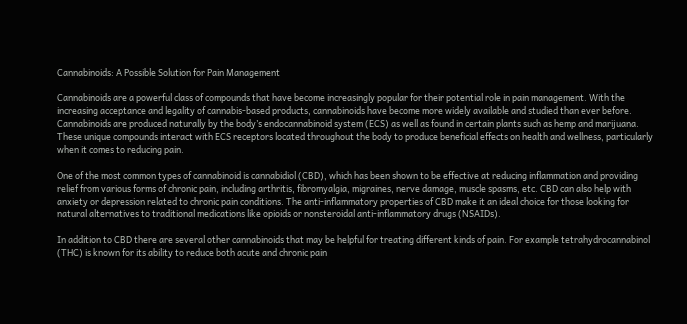Cannabinoids: A Possible Solution for Pain Management

Cannabinoids are a powerful class of compounds that have become increasingly popular for their potential role in pain management. With the increasing acceptance and legality of cannabis-based products, cannabinoids have become more widely available and studied than ever before. Cannabinoids are produced naturally by the body’s endocannabinoid system (ECS) as well as found in certain plants such as hemp and marijuana. These unique compounds interact with ECS receptors located throughout the body to produce beneficial effects on health and wellness, particularly when it comes to reducing pain.

One of the most common types of cannabinoid is cannabidiol (CBD), which has been shown to be effective at reducing inflammation and providing relief from various forms of chronic pain, including arthritis, fibromyalgia, migraines, nerve damage, muscle spasms, etc. CBD can also help with anxiety or depression related to chronic pain conditions. The anti-inflammatory properties of CBD make it an ideal choice for those looking for natural alternatives to traditional medications like opioids or nonsteroidal anti-inflammatory drugs (NSAIDs).

In addition to CBD there are several other cannabinoids that may be helpful for treating different kinds of pain. For example tetrahydrocannabinol (THC) is known for its ability to reduce both acute and chronic pain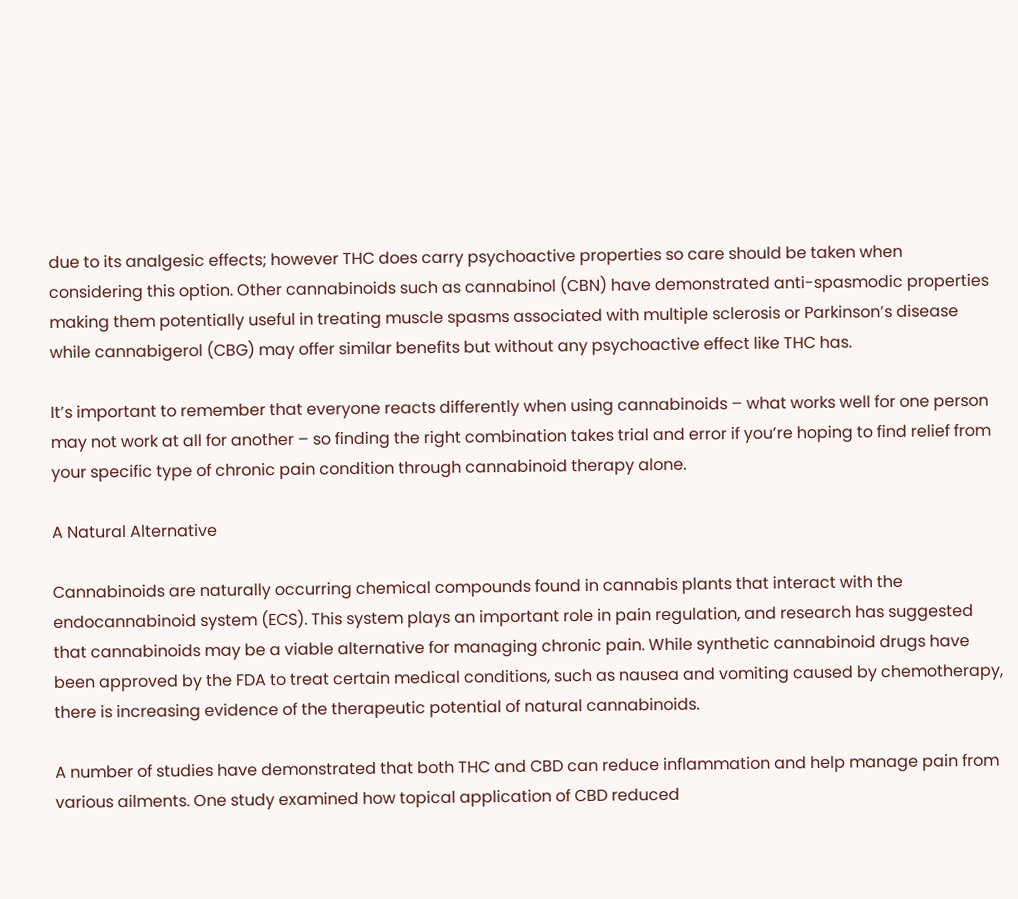due to its analgesic effects; however THC does carry psychoactive properties so care should be taken when considering this option. Other cannabinoids such as cannabinol (CBN) have demonstrated anti-spasmodic properties making them potentially useful in treating muscle spasms associated with multiple sclerosis or Parkinson’s disease while cannabigerol (CBG) may offer similar benefits but without any psychoactive effect like THC has.

It’s important to remember that everyone reacts differently when using cannabinoids – what works well for one person may not work at all for another – so finding the right combination takes trial and error if you’re hoping to find relief from your specific type of chronic pain condition through cannabinoid therapy alone.

A Natural Alternative

Cannabinoids are naturally occurring chemical compounds found in cannabis plants that interact with the endocannabinoid system (ECS). This system plays an important role in pain regulation, and research has suggested that cannabinoids may be a viable alternative for managing chronic pain. While synthetic cannabinoid drugs have been approved by the FDA to treat certain medical conditions, such as nausea and vomiting caused by chemotherapy, there is increasing evidence of the therapeutic potential of natural cannabinoids.

A number of studies have demonstrated that both THC and CBD can reduce inflammation and help manage pain from various ailments. One study examined how topical application of CBD reduced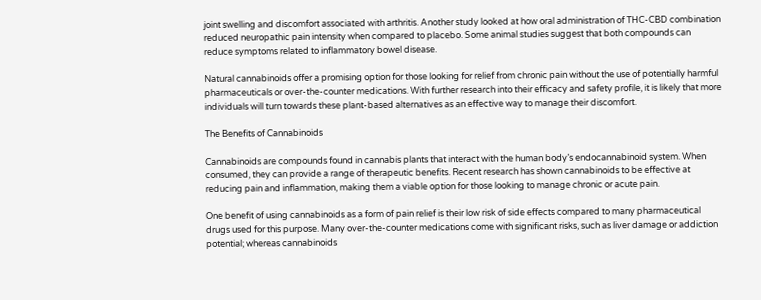joint swelling and discomfort associated with arthritis. Another study looked at how oral administration of THC-CBD combination reduced neuropathic pain intensity when compared to placebo. Some animal studies suggest that both compounds can reduce symptoms related to inflammatory bowel disease.

Natural cannabinoids offer a promising option for those looking for relief from chronic pain without the use of potentially harmful pharmaceuticals or over-the-counter medications. With further research into their efficacy and safety profile, it is likely that more individuals will turn towards these plant-based alternatives as an effective way to manage their discomfort.

The Benefits of Cannabinoids

Cannabinoids are compounds found in cannabis plants that interact with the human body’s endocannabinoid system. When consumed, they can provide a range of therapeutic benefits. Recent research has shown cannabinoids to be effective at reducing pain and inflammation, making them a viable option for those looking to manage chronic or acute pain.

One benefit of using cannabinoids as a form of pain relief is their low risk of side effects compared to many pharmaceutical drugs used for this purpose. Many over-the-counter medications come with significant risks, such as liver damage or addiction potential; whereas cannabinoids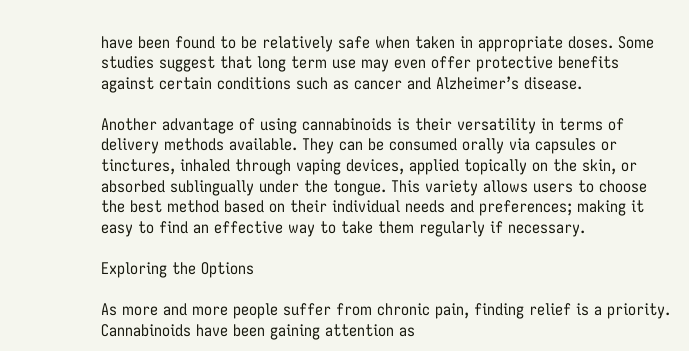have been found to be relatively safe when taken in appropriate doses. Some studies suggest that long term use may even offer protective benefits against certain conditions such as cancer and Alzheimer’s disease.

Another advantage of using cannabinoids is their versatility in terms of delivery methods available. They can be consumed orally via capsules or tinctures, inhaled through vaping devices, applied topically on the skin, or absorbed sublingually under the tongue. This variety allows users to choose the best method based on their individual needs and preferences; making it easy to find an effective way to take them regularly if necessary.

Exploring the Options

As more and more people suffer from chronic pain, finding relief is a priority. Cannabinoids have been gaining attention as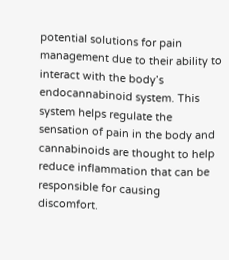potential solutions for pain management due to their ability to interact with the body’s endocannabinoid system. This system helps regulate the sensation of pain in the body and cannabinoids are thought to help reduce inflammation that can be responsible for causing discomfort.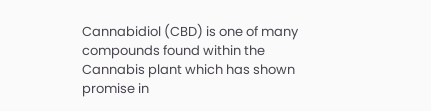Cannabidiol (CBD) is one of many compounds found within the Cannabis plant which has shown promise in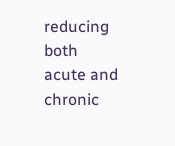reducing both acute and chronic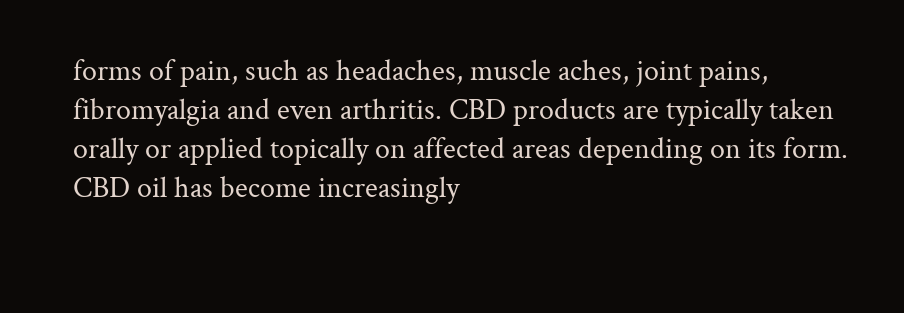forms of pain, such as headaches, muscle aches, joint pains, fibromyalgia and even arthritis. CBD products are typically taken orally or applied topically on affected areas depending on its form. CBD oil has become increasingly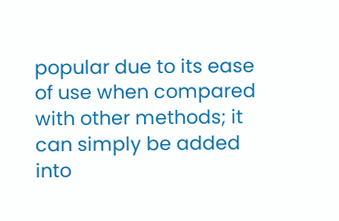popular due to its ease of use when compared with other methods; it can simply be added into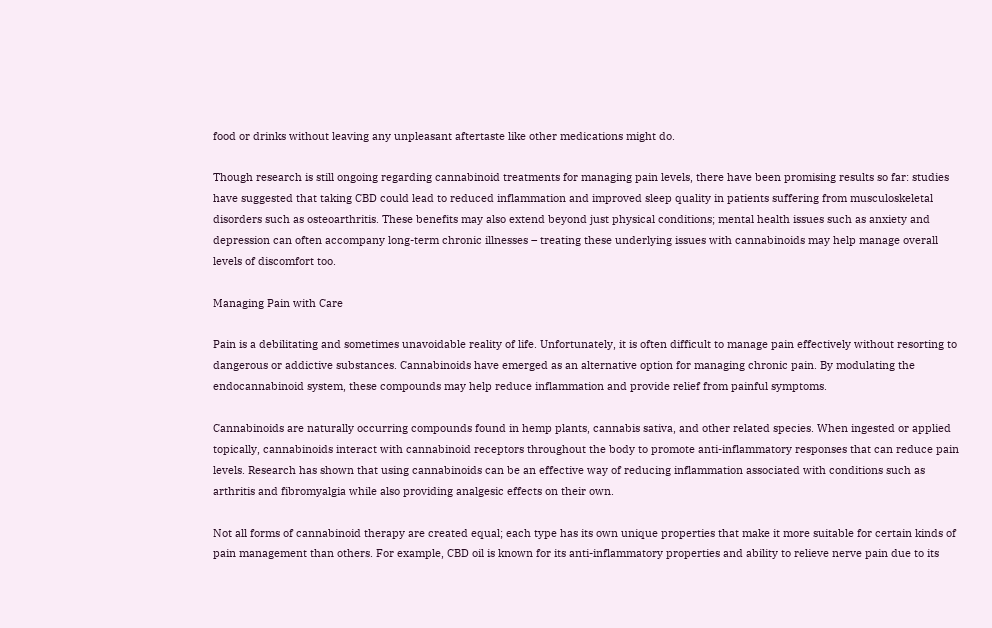food or drinks without leaving any unpleasant aftertaste like other medications might do.

Though research is still ongoing regarding cannabinoid treatments for managing pain levels, there have been promising results so far: studies have suggested that taking CBD could lead to reduced inflammation and improved sleep quality in patients suffering from musculoskeletal disorders such as osteoarthritis. These benefits may also extend beyond just physical conditions; mental health issues such as anxiety and depression can often accompany long-term chronic illnesses – treating these underlying issues with cannabinoids may help manage overall levels of discomfort too.

Managing Pain with Care

Pain is a debilitating and sometimes unavoidable reality of life. Unfortunately, it is often difficult to manage pain effectively without resorting to dangerous or addictive substances. Cannabinoids have emerged as an alternative option for managing chronic pain. By modulating the endocannabinoid system, these compounds may help reduce inflammation and provide relief from painful symptoms.

Cannabinoids are naturally occurring compounds found in hemp plants, cannabis sativa, and other related species. When ingested or applied topically, cannabinoids interact with cannabinoid receptors throughout the body to promote anti-inflammatory responses that can reduce pain levels. Research has shown that using cannabinoids can be an effective way of reducing inflammation associated with conditions such as arthritis and fibromyalgia while also providing analgesic effects on their own.

Not all forms of cannabinoid therapy are created equal; each type has its own unique properties that make it more suitable for certain kinds of pain management than others. For example, CBD oil is known for its anti-inflammatory properties and ability to relieve nerve pain due to its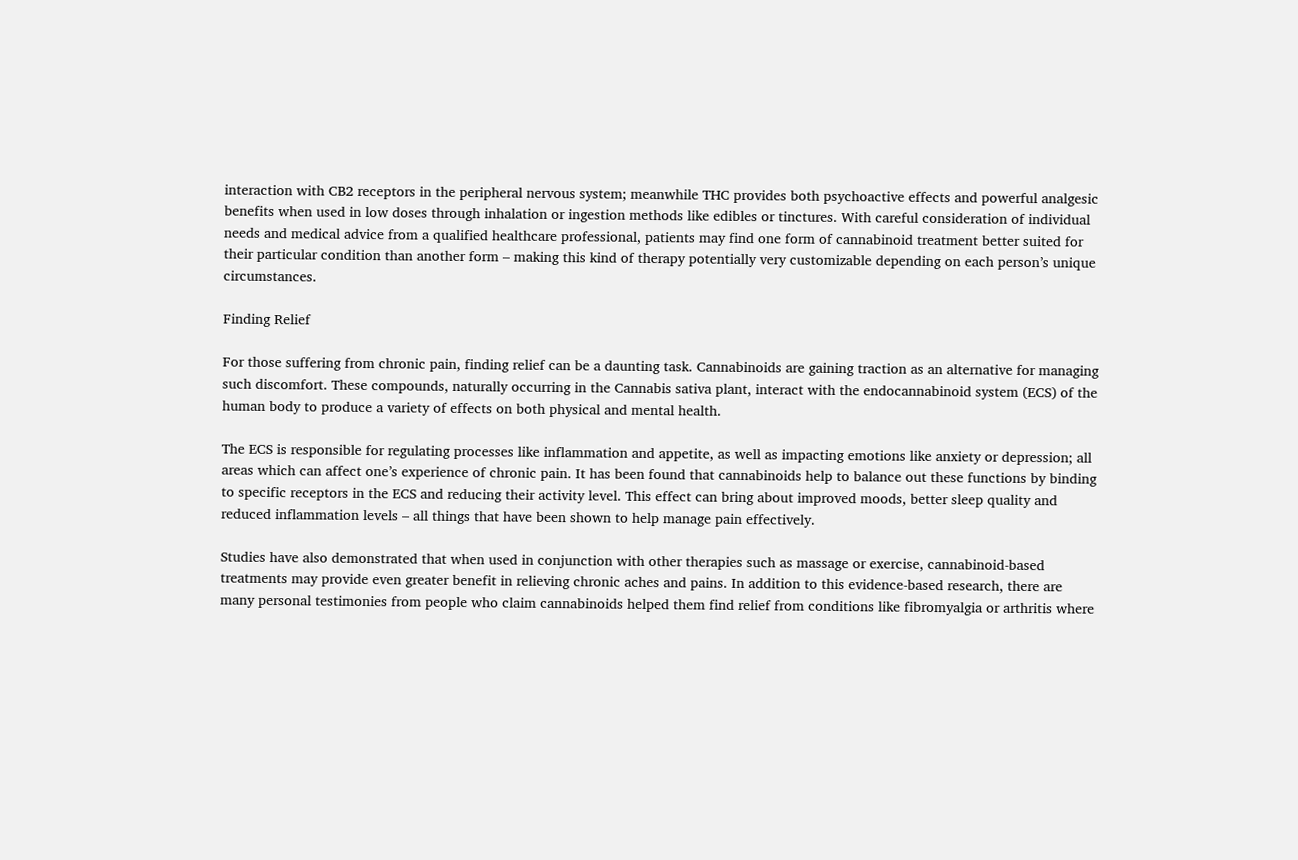interaction with CB2 receptors in the peripheral nervous system; meanwhile THC provides both psychoactive effects and powerful analgesic benefits when used in low doses through inhalation or ingestion methods like edibles or tinctures. With careful consideration of individual needs and medical advice from a qualified healthcare professional, patients may find one form of cannabinoid treatment better suited for their particular condition than another form – making this kind of therapy potentially very customizable depending on each person’s unique circumstances.

Finding Relief

For those suffering from chronic pain, finding relief can be a daunting task. Cannabinoids are gaining traction as an alternative for managing such discomfort. These compounds, naturally occurring in the Cannabis sativa plant, interact with the endocannabinoid system (ECS) of the human body to produce a variety of effects on both physical and mental health.

The ECS is responsible for regulating processes like inflammation and appetite, as well as impacting emotions like anxiety or depression; all areas which can affect one’s experience of chronic pain. It has been found that cannabinoids help to balance out these functions by binding to specific receptors in the ECS and reducing their activity level. This effect can bring about improved moods, better sleep quality and reduced inflammation levels – all things that have been shown to help manage pain effectively.

Studies have also demonstrated that when used in conjunction with other therapies such as massage or exercise, cannabinoid-based treatments may provide even greater benefit in relieving chronic aches and pains. In addition to this evidence-based research, there are many personal testimonies from people who claim cannabinoids helped them find relief from conditions like fibromyalgia or arthritis where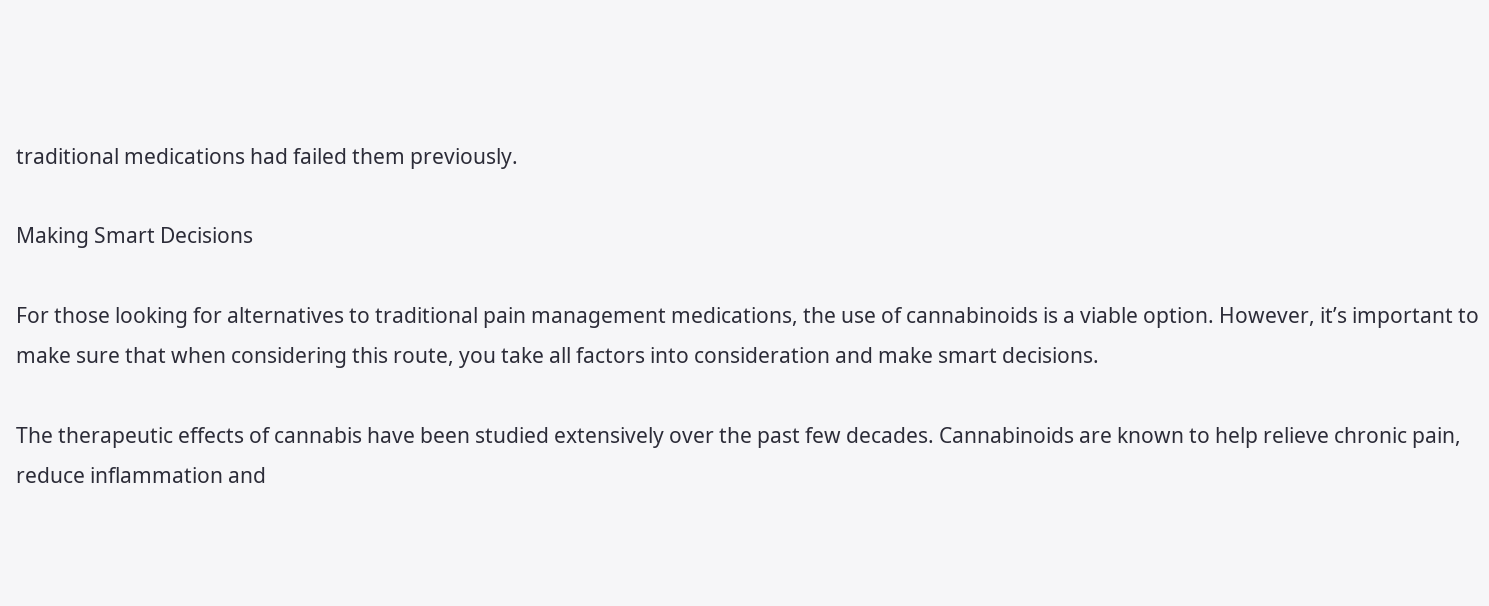traditional medications had failed them previously.

Making Smart Decisions

For those looking for alternatives to traditional pain management medications, the use of cannabinoids is a viable option. However, it’s important to make sure that when considering this route, you take all factors into consideration and make smart decisions.

The therapeutic effects of cannabis have been studied extensively over the past few decades. Cannabinoids are known to help relieve chronic pain, reduce inflammation and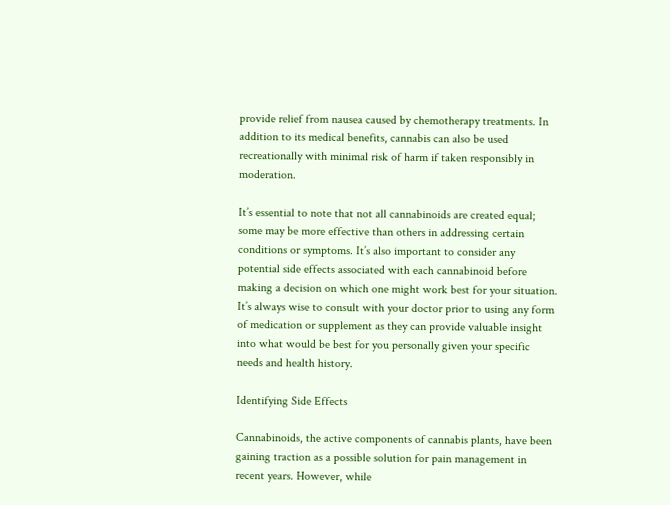provide relief from nausea caused by chemotherapy treatments. In addition to its medical benefits, cannabis can also be used recreationally with minimal risk of harm if taken responsibly in moderation.

It’s essential to note that not all cannabinoids are created equal; some may be more effective than others in addressing certain conditions or symptoms. It’s also important to consider any potential side effects associated with each cannabinoid before making a decision on which one might work best for your situation. It’s always wise to consult with your doctor prior to using any form of medication or supplement as they can provide valuable insight into what would be best for you personally given your specific needs and health history.

Identifying Side Effects

Cannabinoids, the active components of cannabis plants, have been gaining traction as a possible solution for pain management in recent years. However, while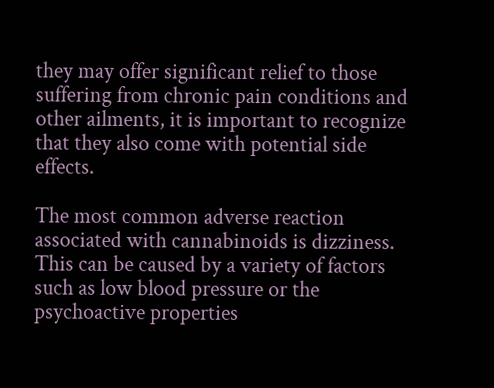they may offer significant relief to those suffering from chronic pain conditions and other ailments, it is important to recognize that they also come with potential side effects.

The most common adverse reaction associated with cannabinoids is dizziness. This can be caused by a variety of factors such as low blood pressure or the psychoactive properties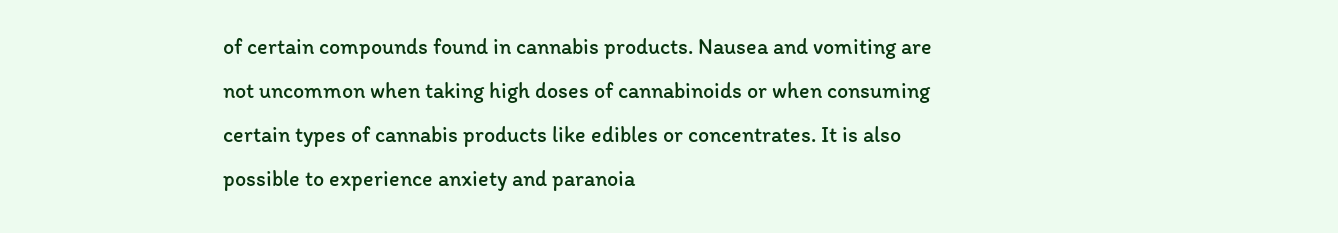of certain compounds found in cannabis products. Nausea and vomiting are not uncommon when taking high doses of cannabinoids or when consuming certain types of cannabis products like edibles or concentrates. It is also possible to experience anxiety and paranoia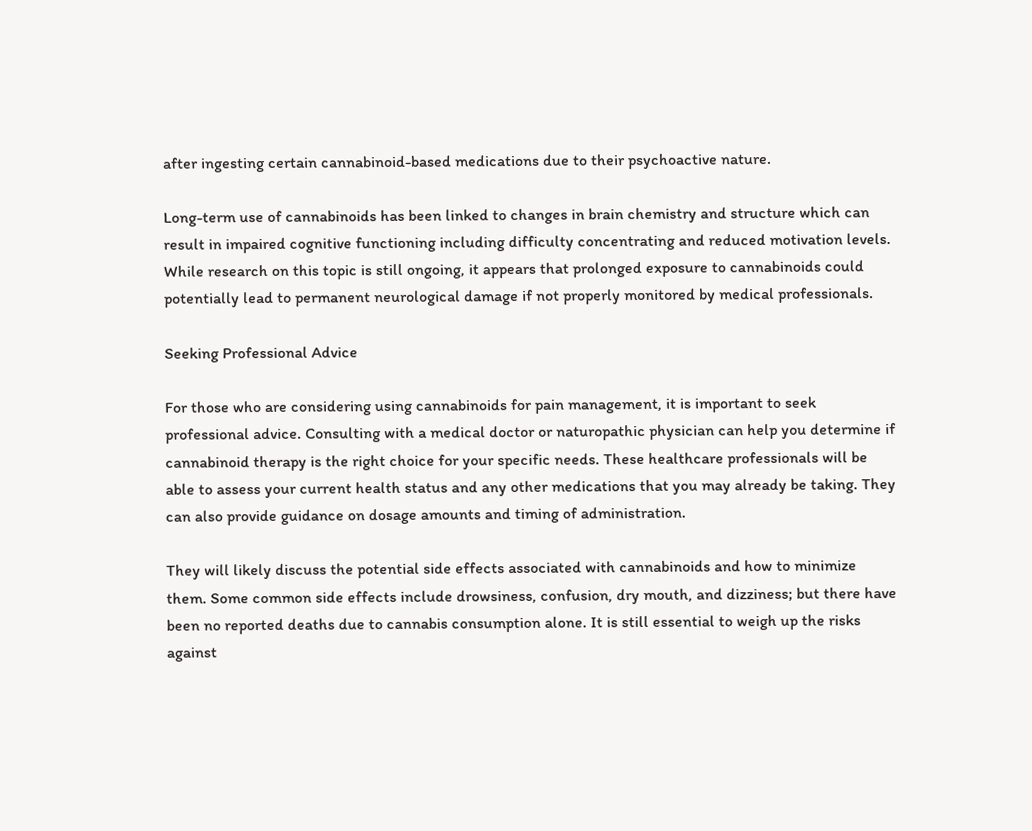after ingesting certain cannabinoid-based medications due to their psychoactive nature.

Long-term use of cannabinoids has been linked to changes in brain chemistry and structure which can result in impaired cognitive functioning including difficulty concentrating and reduced motivation levels. While research on this topic is still ongoing, it appears that prolonged exposure to cannabinoids could potentially lead to permanent neurological damage if not properly monitored by medical professionals.

Seeking Professional Advice

For those who are considering using cannabinoids for pain management, it is important to seek professional advice. Consulting with a medical doctor or naturopathic physician can help you determine if cannabinoid therapy is the right choice for your specific needs. These healthcare professionals will be able to assess your current health status and any other medications that you may already be taking. They can also provide guidance on dosage amounts and timing of administration.

They will likely discuss the potential side effects associated with cannabinoids and how to minimize them. Some common side effects include drowsiness, confusion, dry mouth, and dizziness; but there have been no reported deaths due to cannabis consumption alone. It is still essential to weigh up the risks against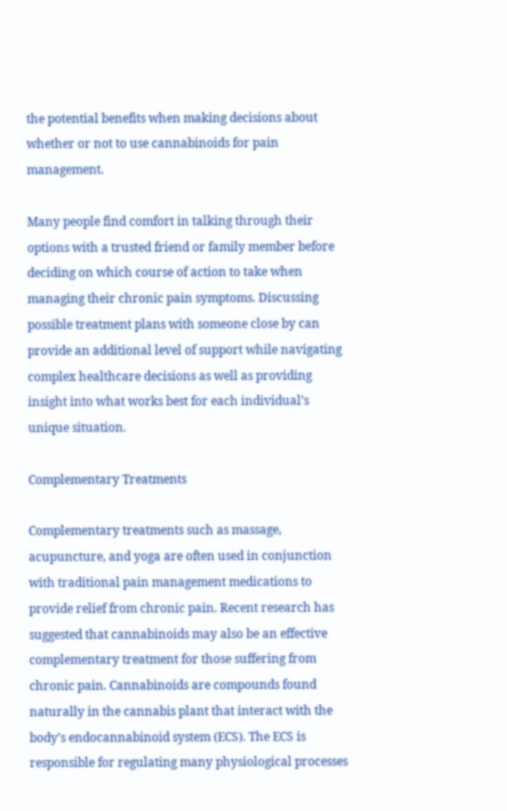the potential benefits when making decisions about whether or not to use cannabinoids for pain management.

Many people find comfort in talking through their options with a trusted friend or family member before deciding on which course of action to take when managing their chronic pain symptoms. Discussing possible treatment plans with someone close by can provide an additional level of support while navigating complex healthcare decisions as well as providing insight into what works best for each individual’s unique situation.

Complementary Treatments

Complementary treatments such as massage, acupuncture, and yoga are often used in conjunction with traditional pain management medications to provide relief from chronic pain. Recent research has suggested that cannabinoids may also be an effective complementary treatment for those suffering from chronic pain. Cannabinoids are compounds found naturally in the cannabis plant that interact with the body’s endocannabinoid system (ECS). The ECS is responsible for regulating many physiological processes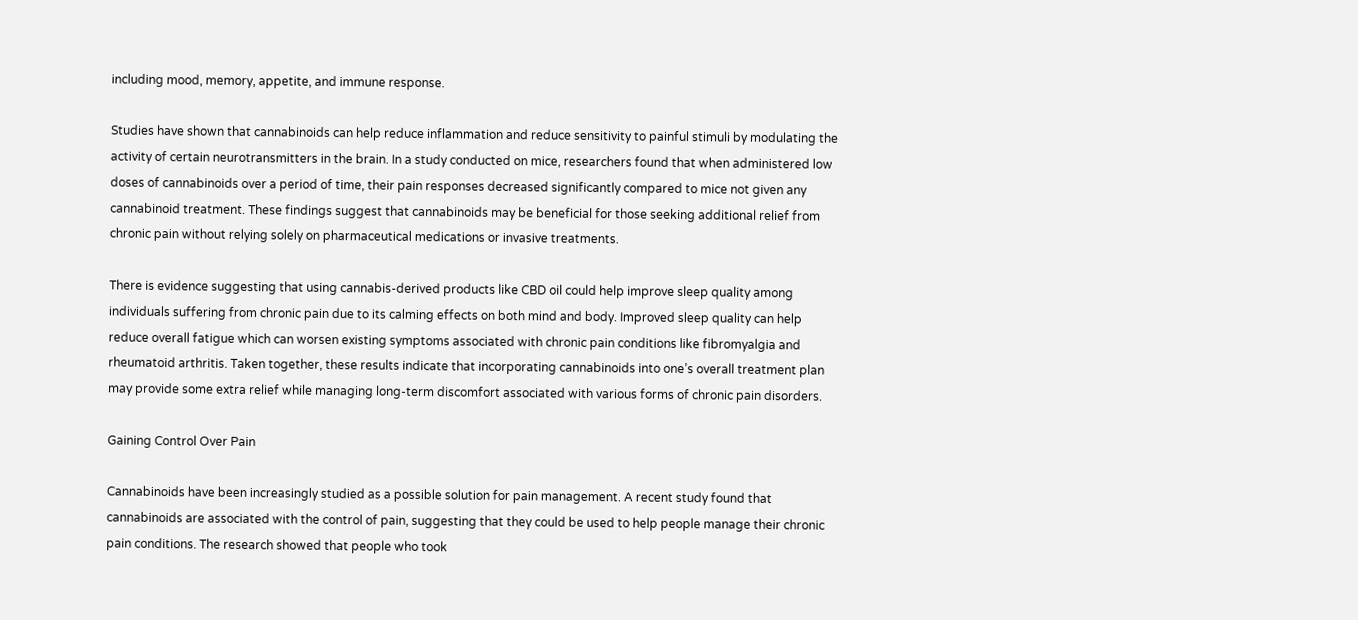including mood, memory, appetite, and immune response.

Studies have shown that cannabinoids can help reduce inflammation and reduce sensitivity to painful stimuli by modulating the activity of certain neurotransmitters in the brain. In a study conducted on mice, researchers found that when administered low doses of cannabinoids over a period of time, their pain responses decreased significantly compared to mice not given any cannabinoid treatment. These findings suggest that cannabinoids may be beneficial for those seeking additional relief from chronic pain without relying solely on pharmaceutical medications or invasive treatments.

There is evidence suggesting that using cannabis-derived products like CBD oil could help improve sleep quality among individuals suffering from chronic pain due to its calming effects on both mind and body. Improved sleep quality can help reduce overall fatigue which can worsen existing symptoms associated with chronic pain conditions like fibromyalgia and rheumatoid arthritis. Taken together, these results indicate that incorporating cannabinoids into one’s overall treatment plan may provide some extra relief while managing long-term discomfort associated with various forms of chronic pain disorders.

Gaining Control Over Pain

Cannabinoids have been increasingly studied as a possible solution for pain management. A recent study found that cannabinoids are associated with the control of pain, suggesting that they could be used to help people manage their chronic pain conditions. The research showed that people who took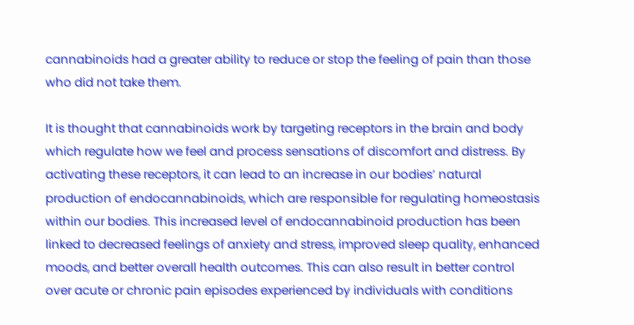cannabinoids had a greater ability to reduce or stop the feeling of pain than those who did not take them.

It is thought that cannabinoids work by targeting receptors in the brain and body which regulate how we feel and process sensations of discomfort and distress. By activating these receptors, it can lead to an increase in our bodies’ natural production of endocannabinoids, which are responsible for regulating homeostasis within our bodies. This increased level of endocannabinoid production has been linked to decreased feelings of anxiety and stress, improved sleep quality, enhanced moods, and better overall health outcomes. This can also result in better control over acute or chronic pain episodes experienced by individuals with conditions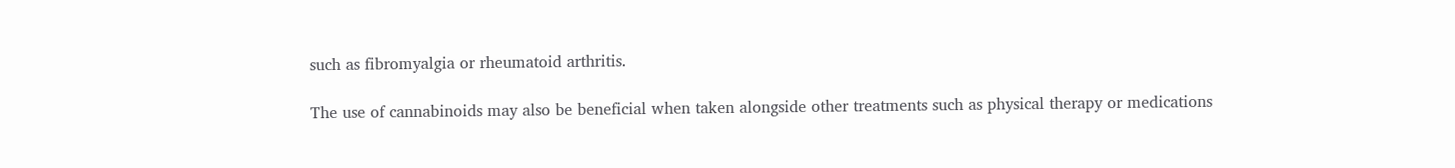such as fibromyalgia or rheumatoid arthritis.

The use of cannabinoids may also be beneficial when taken alongside other treatments such as physical therapy or medications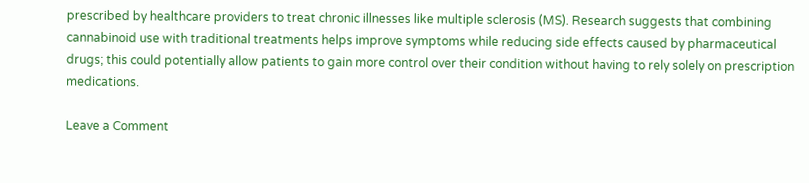prescribed by healthcare providers to treat chronic illnesses like multiple sclerosis (MS). Research suggests that combining cannabinoid use with traditional treatments helps improve symptoms while reducing side effects caused by pharmaceutical drugs; this could potentially allow patients to gain more control over their condition without having to rely solely on prescription medications.

Leave a Comment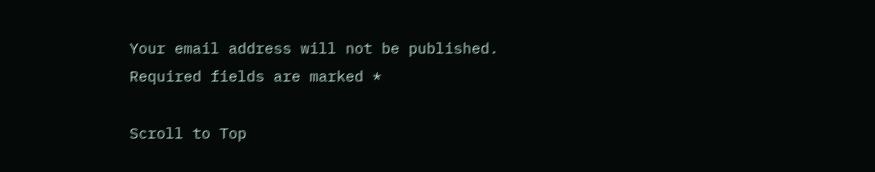Your email address will not be published. Required fields are marked *

Scroll to Top